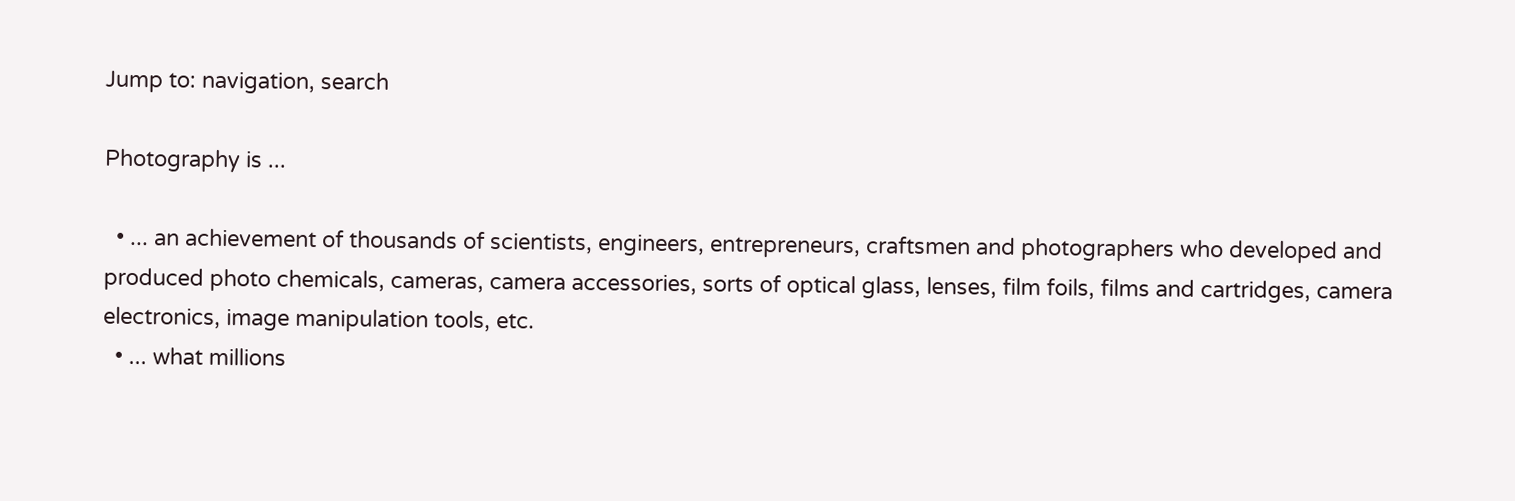Jump to: navigation, search

Photography is ...

  • ... an achievement of thousands of scientists, engineers, entrepreneurs, craftsmen and photographers who developed and produced photo chemicals, cameras, camera accessories, sorts of optical glass, lenses, film foils, films and cartridges, camera electronics, image manipulation tools, etc.
  • ... what millions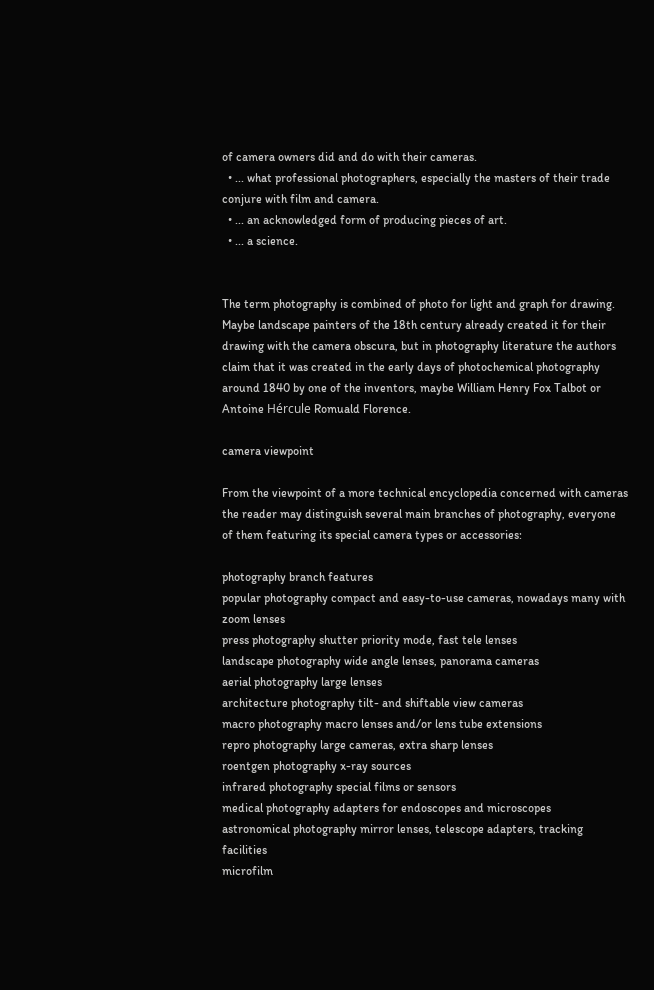of camera owners did and do with their cameras.
  • ... what professional photographers, especially the masters of their trade conjure with film and camera.
  • ... an acknowledged form of producing pieces of art.
  • ... a science.


The term photography is combined of photo for light and graph for drawing. Maybe landscape painters of the 18th century already created it for their drawing with the camera obscura, but in photography literature the authors claim that it was created in the early days of photochemical photography around 1840 by one of the inventors, maybe William Henry Fox Talbot or Antoine Hércule Romuald Florence.

camera viewpoint

From the viewpoint of a more technical encyclopedia concerned with cameras the reader may distinguish several main branches of photography, everyone of them featuring its special camera types or accessories:

photography branch features
popular photography compact and easy-to-use cameras, nowadays many with zoom lenses
press photography shutter priority mode, fast tele lenses
landscape photography wide angle lenses, panorama cameras
aerial photography large lenses
architecture photography tilt- and shiftable view cameras
macro photography macro lenses and/or lens tube extensions
repro photography large cameras, extra sharp lenses
roentgen photography x-ray sources
infrared photography special films or sensors
medical photography adapters for endoscopes and microscopes
astronomical photography mirror lenses, telescope adapters, tracking facilities
microfilm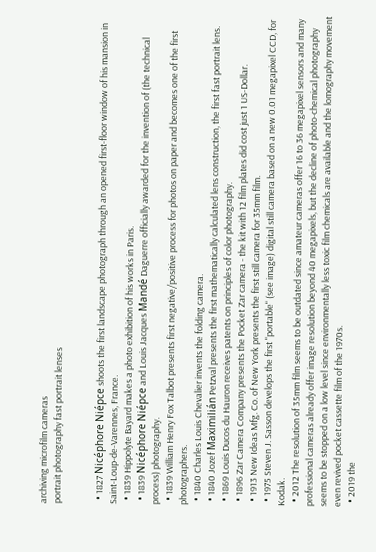archiving microfilm cameras
portrait photography fast portrait lenses


  • 1827 Nicéphore Niépce shoots the first landscape photograph through an opened first-floor window of his mansion in Saint-Loup-de-Varennes, France.
  • 1839 Hippolyte Bayard makes a photo exhibition of his works in Paris.
  • 1839 Nicéphore Niépce and Louis Jacques Mandé Daguerre officially awarded for the invention of (the technical process) photography.
  • 1839 William Henry Fox Talbot presents first negative/positive process for photos on paper and becomes one of the first photographers.
  • 1840 Charles Louis Chevalier invents the folding camera.
  • 1840 Jozef Maximilián Petzval presents the first mathematically calculated lens construction, the first fast portrait lens.
  • 1869 Louis Ducos du Hauron receives patents on principles of color photography.
  • 1896 Zar Camera Company presents the Pocket Zar camera - the kit with 12 film plates did cost just 1 US-Dollar.
  • 1913 New Ideas Mfg. Co. of New York presents the first still camera for 35mm film.
  • 1975 Steven J. Sasson develops the first "portable" (see image) digital still camera based on a new 0.01 megapixel CCD, for Kodak.
  • 2012 The resolution of 35mm film seems to be outdated since amateur cameras offer 16 to 36 megapixel sensors and many professional cameras already offer image resolution beyond 40 megapixels, but the decline of photo-chemical photography seems to be stopped on a low level since environmentally less toxic film chemicals are available and the lomography movement even revived pocket cassette film of the 1970s.
  • 2019 the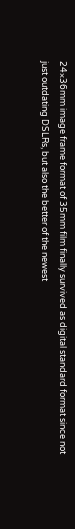24×36mm image frame format of 35mm film finally survived as digital standard format since not just outdating DSLRs, but also the better of the newest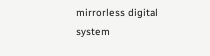mirrorless digital system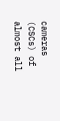cameras (CSCs) of almost all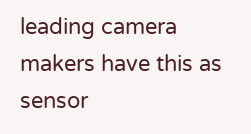leading camera makers have this as sensor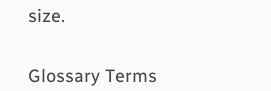size.


Glossary Terms